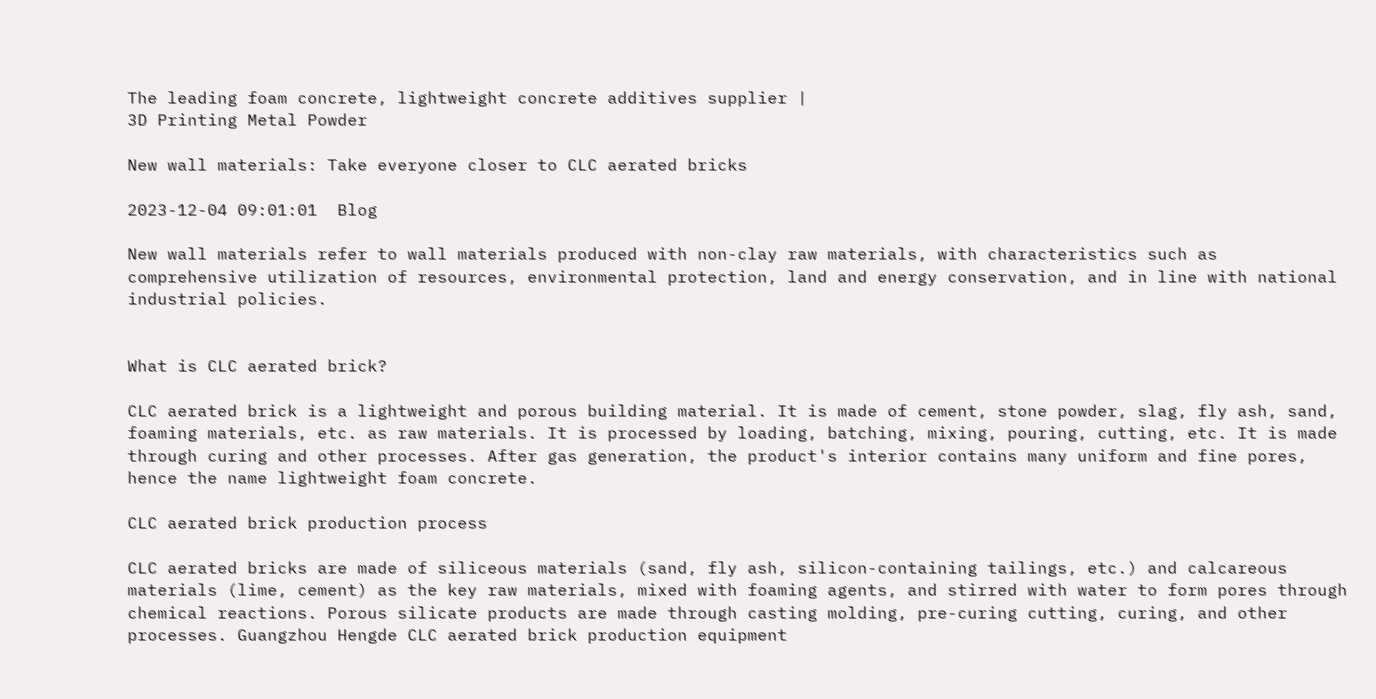The leading foam concrete, lightweight concrete additives supplier |
3D Printing Metal Powder

New wall materials: Take everyone closer to CLC aerated bricks

2023-12-04 09:01:01  Blog

New wall materials refer to wall materials produced with non-clay raw materials, with characteristics such as comprehensive utilization of resources, environmental protection, land and energy conservation, and in line with national industrial policies.


What is CLC aerated brick?

CLC aerated brick is a lightweight and porous building material. It is made of cement, stone powder, slag, fly ash, sand, foaming materials, etc. as raw materials. It is processed by loading, batching, mixing, pouring, cutting, etc. It is made through curing and other processes. After gas generation, the product's interior contains many uniform and fine pores, hence the name lightweight foam concrete.

CLC aerated brick production process

CLC aerated bricks are made of siliceous materials (sand, fly ash, silicon-containing tailings, etc.) and calcareous materials (lime, cement) as the key raw materials, mixed with foaming agents, and stirred with water to form pores through chemical reactions. Porous silicate products are made through casting molding, pre-curing cutting, curing, and other processes. Guangzhou Hengde CLC aerated brick production equipment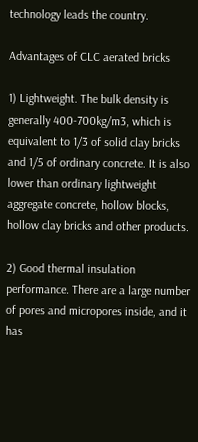technology leads the country.

Advantages of CLC aerated bricks

1) Lightweight. The bulk density is generally 400-700kg/m3, which is equivalent to 1/3 of solid clay bricks and 1/5 of ordinary concrete. It is also lower than ordinary lightweight aggregate concrete, hollow blocks, hollow clay bricks and other products.

2) Good thermal insulation performance. There are a large number of pores and micropores inside, and it has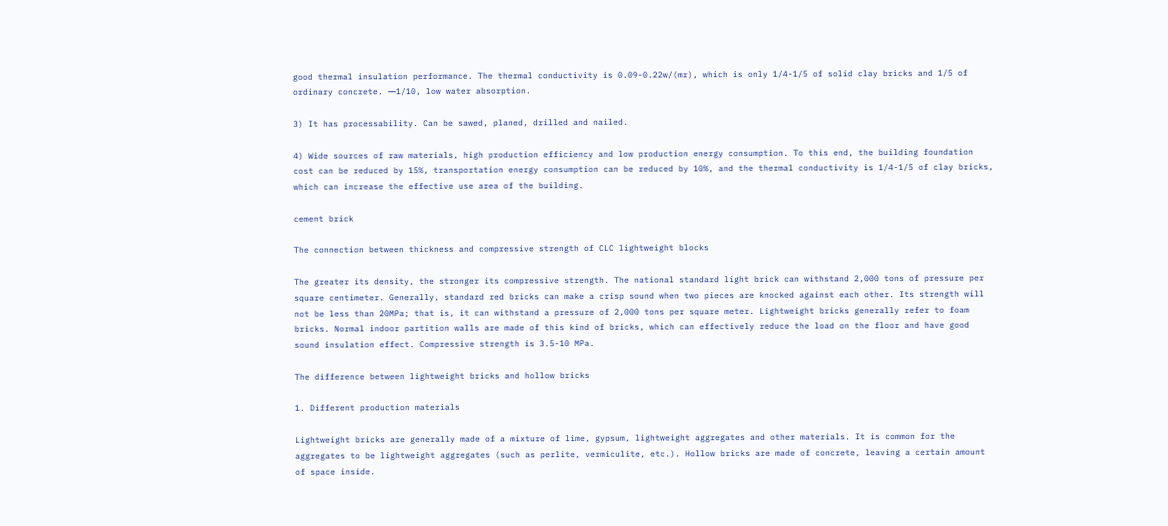good thermal insulation performance. The thermal conductivity is 0.09-0.22w/(mr), which is only 1/4-1/5 of solid clay bricks and 1/5 of ordinary concrete. ―1/10, low water absorption.

3) It has processability. Can be sawed, planed, drilled and nailed.

4) Wide sources of raw materials, high production efficiency and low production energy consumption. To this end, the building foundation cost can be reduced by 15%, transportation energy consumption can be reduced by 10%, and the thermal conductivity is 1/4-1/5 of clay bricks, which can increase the effective use area of the building.

cement brick

The connection between thickness and compressive strength of CLC lightweight blocks

The greater its density, the stronger its compressive strength. The national standard light brick can withstand 2,000 tons of pressure per square centimeter. Generally, standard red bricks can make a crisp sound when two pieces are knocked against each other. Its strength will not be less than 20MPa; that is, it can withstand a pressure of 2,000 tons per square meter. Lightweight bricks generally refer to foam bricks. Normal indoor partition walls are made of this kind of bricks, which can effectively reduce the load on the floor and have good sound insulation effect. Compressive strength is 3.5-10 MPa.

The difference between lightweight bricks and hollow bricks

1. Different production materials

Lightweight bricks are generally made of a mixture of lime, gypsum, lightweight aggregates and other materials. It is common for the aggregates to be lightweight aggregates (such as perlite, vermiculite, etc.). Hollow bricks are made of concrete, leaving a certain amount of space inside.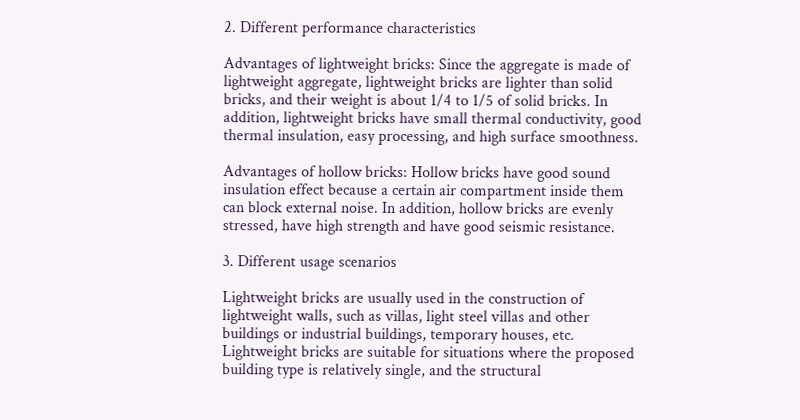2. Different performance characteristics

Advantages of lightweight bricks: Since the aggregate is made of lightweight aggregate, lightweight bricks are lighter than solid bricks, and their weight is about 1/4 to 1/5 of solid bricks. In addition, lightweight bricks have small thermal conductivity, good thermal insulation, easy processing, and high surface smoothness.

Advantages of hollow bricks: Hollow bricks have good sound insulation effect because a certain air compartment inside them can block external noise. In addition, hollow bricks are evenly stressed, have high strength and have good seismic resistance.

3. Different usage scenarios

Lightweight bricks are usually used in the construction of lightweight walls, such as villas, light steel villas and other buildings or industrial buildings, temporary houses, etc. Lightweight bricks are suitable for situations where the proposed building type is relatively single, and the structural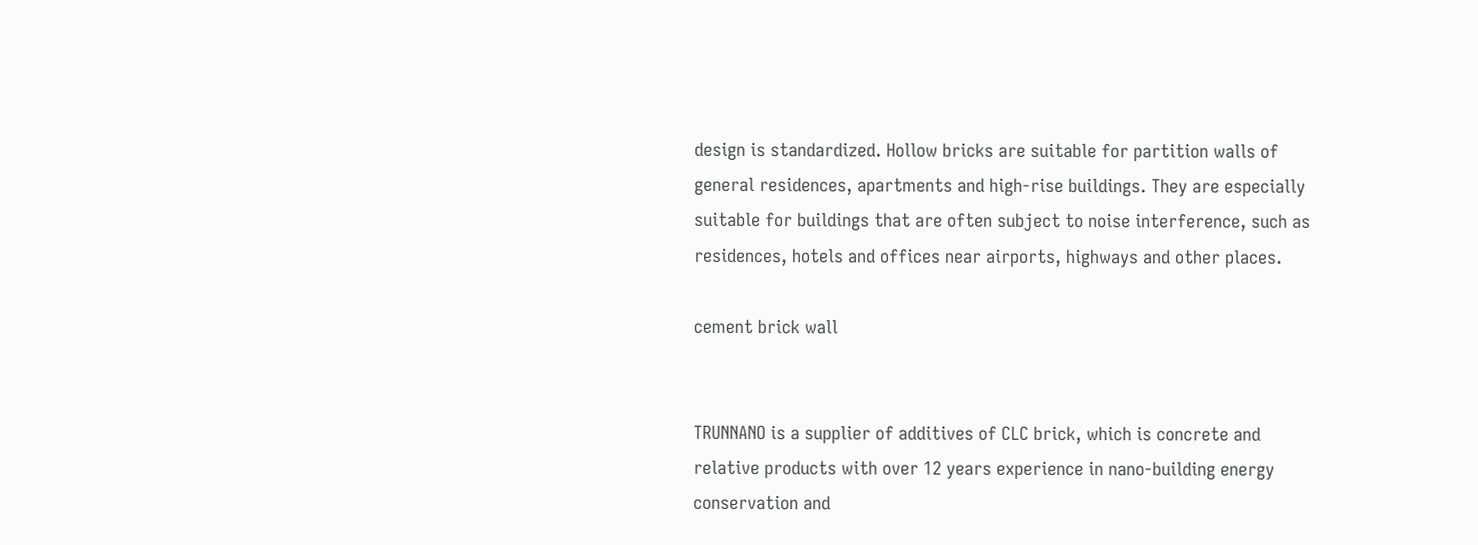design is standardized. Hollow bricks are suitable for partition walls of general residences, apartments and high-rise buildings. They are especially suitable for buildings that are often subject to noise interference, such as residences, hotels and offices near airports, highways and other places.

cement brick wall


TRUNNANO is a supplier of additives of CLC brick, which is concrete and relative products with over 12 years experience in nano-building energy conservation and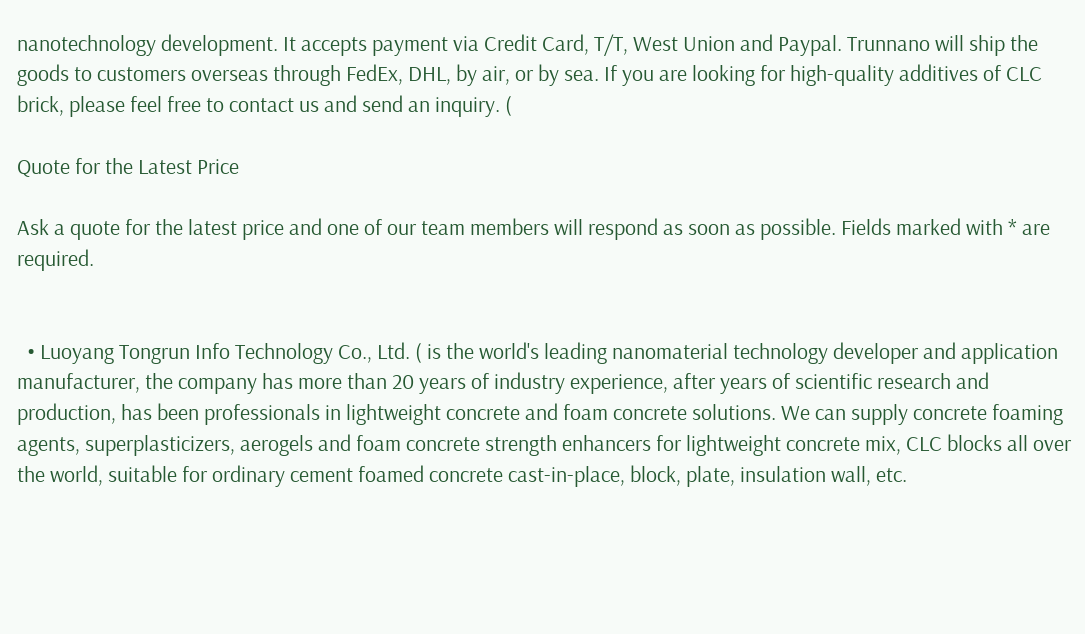nanotechnology development. It accepts payment via Credit Card, T/T, West Union and Paypal. Trunnano will ship the goods to customers overseas through FedEx, DHL, by air, or by sea. If you are looking for high-quality additives of CLC brick, please feel free to contact us and send an inquiry. (

Quote for the Latest Price

Ask a quote for the latest price and one of our team members will respond as soon as possible. Fields marked with * are required.


  • Luoyang Tongrun Info Technology Co., Ltd. ( is the world's leading nanomaterial technology developer and application manufacturer, the company has more than 20 years of industry experience, after years of scientific research and production, has been professionals in lightweight concrete and foam concrete solutions. We can supply concrete foaming agents, superplasticizers, aerogels and foam concrete strength enhancers for lightweight concrete mix, CLC blocks all over the world, suitable for ordinary cement foamed concrete cast-in-place, block, plate, insulation wall, etc.